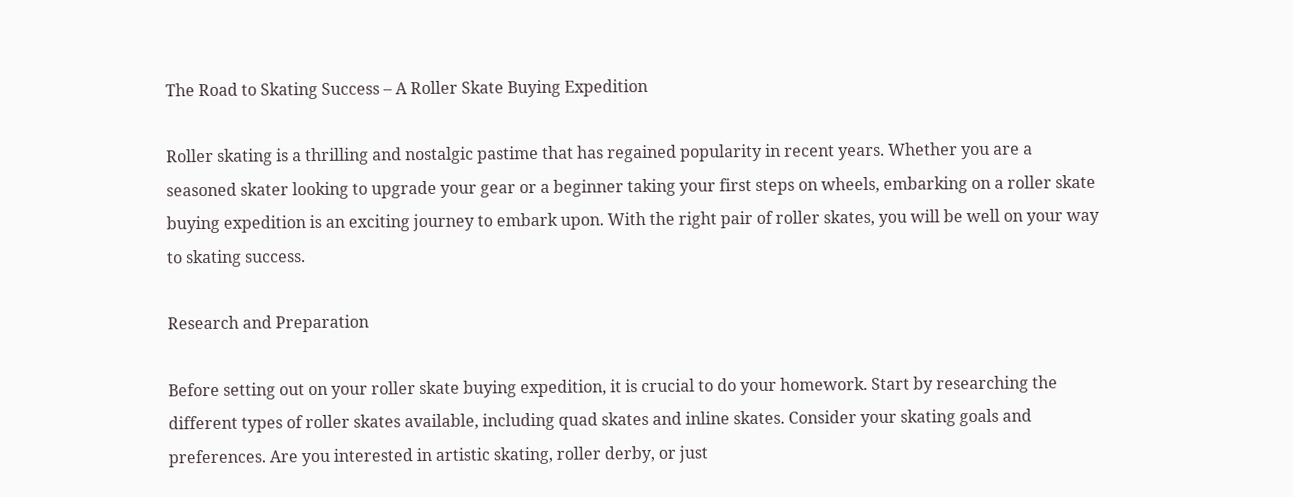The Road to Skating Success – A Roller Skate Buying Expedition

Roller skating is a thrilling and nostalgic pastime that has regained popularity in recent years. Whether you are a seasoned skater looking to upgrade your gear or a beginner taking your first steps on wheels, embarking on a roller skate buying expedition is an exciting journey to embark upon. With the right pair of roller skates, you will be well on your way to skating success.

Research and Preparation

Before setting out on your roller skate buying expedition, it is crucial to do your homework. Start by researching the different types of roller skates available, including quad skates and inline skates. Consider your skating goals and preferences. Are you interested in artistic skating, roller derby, or just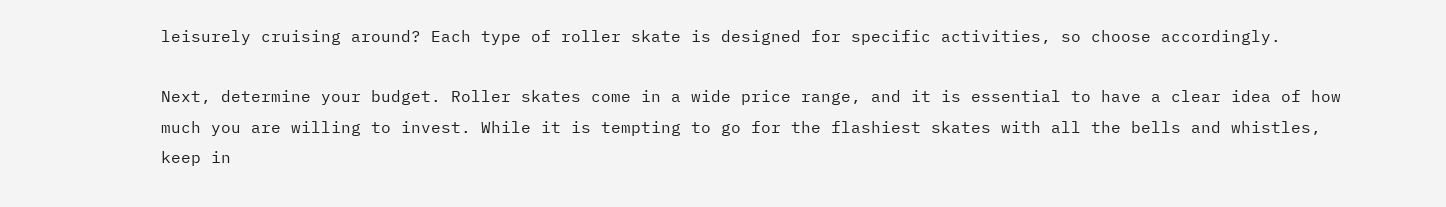leisurely cruising around? Each type of roller skate is designed for specific activities, so choose accordingly.

Next, determine your budget. Roller skates come in a wide price range, and it is essential to have a clear idea of how much you are willing to invest. While it is tempting to go for the flashiest skates with all the bells and whistles, keep in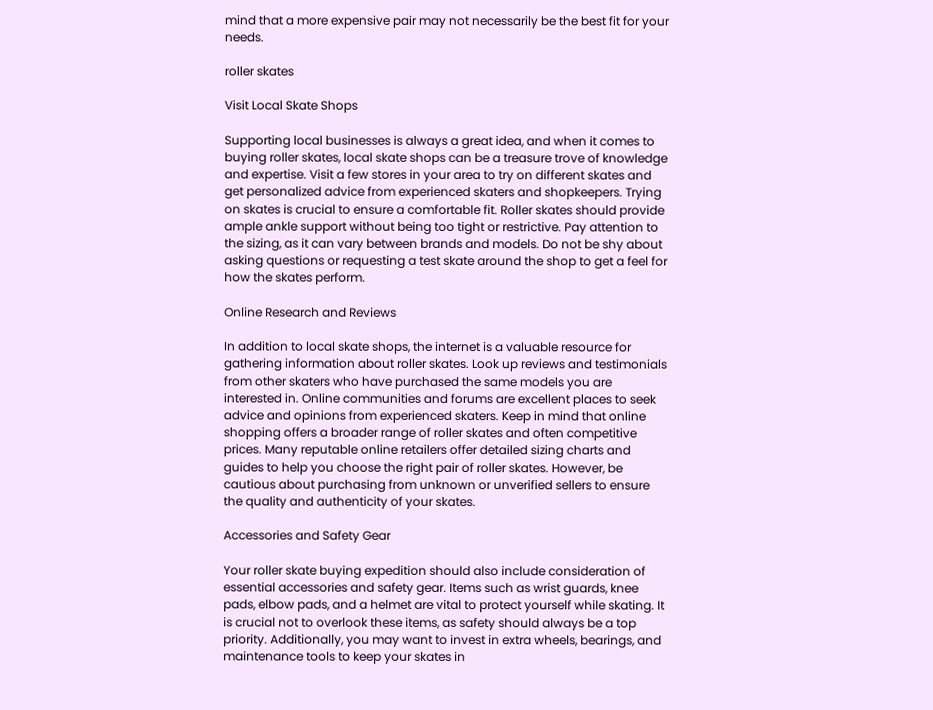mind that a more expensive pair may not necessarily be the best fit for your needs.

roller skates

Visit Local Skate Shops

Supporting local businesses is always a great idea, and when it comes to buying roller skates, local skate shops can be a treasure trove of knowledge and expertise. Visit a few stores in your area to try on different skates and get personalized advice from experienced skaters and shopkeepers. Trying on skates is crucial to ensure a comfortable fit. Roller skates should provide ample ankle support without being too tight or restrictive. Pay attention to the sizing, as it can vary between brands and models. Do not be shy about asking questions or requesting a test skate around the shop to get a feel for how the skates perform.

Online Research and Reviews

In addition to local skate shops, the internet is a valuable resource for gathering information about roller skates. Look up reviews and testimonials from other skaters who have purchased the same models you are interested in. Online communities and forums are excellent places to seek advice and opinions from experienced skaters. Keep in mind that online shopping offers a broader range of roller skates and often competitive prices. Many reputable online retailers offer detailed sizing charts and guides to help you choose the right pair of roller skates. However, be cautious about purchasing from unknown or unverified sellers to ensure the quality and authenticity of your skates.

Accessories and Safety Gear

Your roller skate buying expedition should also include consideration of essential accessories and safety gear. Items such as wrist guards, knee pads, elbow pads, and a helmet are vital to protect yourself while skating. It is crucial not to overlook these items, as safety should always be a top priority. Additionally, you may want to invest in extra wheels, bearings, and maintenance tools to keep your skates in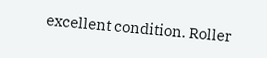excellent condition. Roller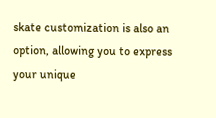skate customization is also an option, allowing you to express your unique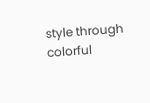style through colorful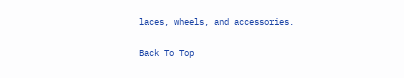laces, wheels, and accessories.

Back To Top